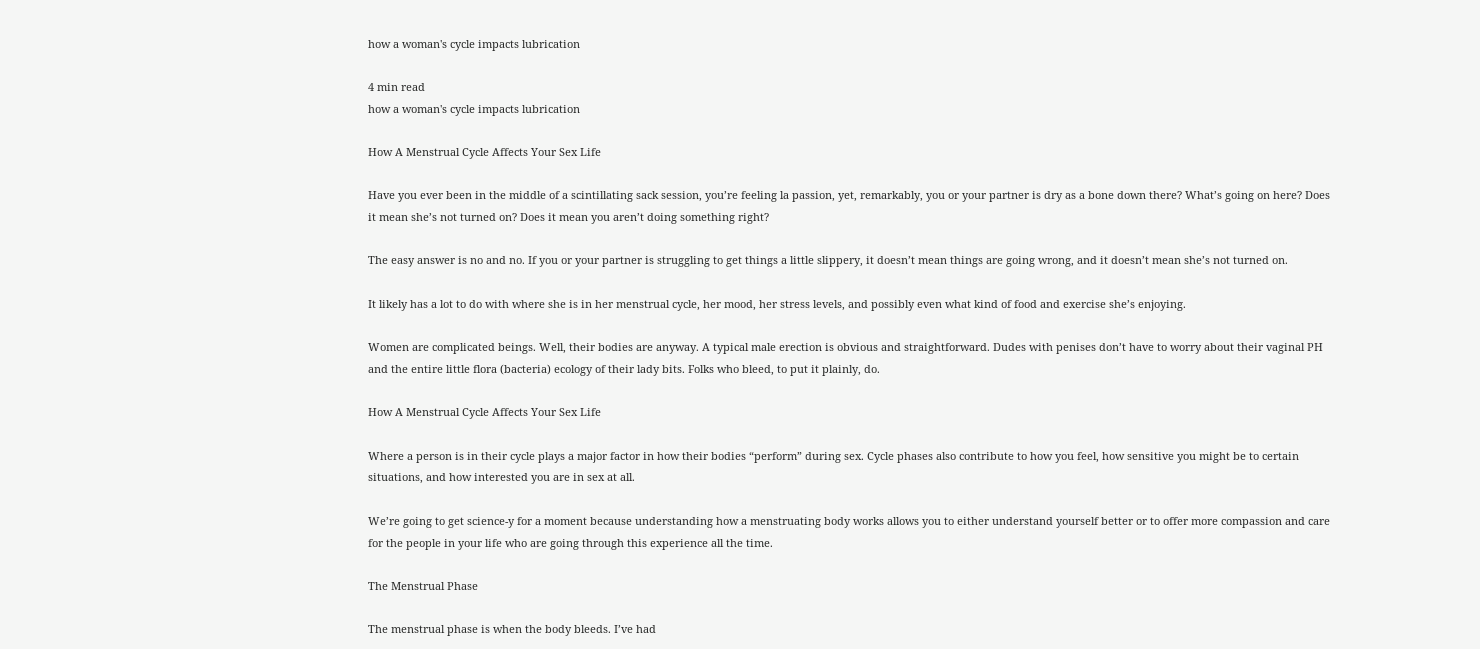how a woman's cycle impacts lubrication

4 min read
how a woman's cycle impacts lubrication

How A Menstrual Cycle Affects Your Sex Life

Have you ever been in the middle of a scintillating sack session, you’re feeling la passion, yet, remarkably, you or your partner is dry as a bone down there? What’s going on here? Does it mean she’s not turned on? Does it mean you aren’t doing something right?

The easy answer is no and no. If you or your partner is struggling to get things a little slippery, it doesn’t mean things are going wrong, and it doesn’t mean she’s not turned on.

It likely has a lot to do with where she is in her menstrual cycle, her mood, her stress levels, and possibly even what kind of food and exercise she’s enjoying.

Women are complicated beings. Well, their bodies are anyway. A typical male erection is obvious and straightforward. Dudes with penises don’t have to worry about their vaginal PH and the entire little flora (bacteria) ecology of their lady bits. Folks who bleed, to put it plainly, do.

How A Menstrual Cycle Affects Your Sex Life

Where a person is in their cycle plays a major factor in how their bodies “perform” during sex. Cycle phases also contribute to how you feel, how sensitive you might be to certain situations, and how interested you are in sex at all.

We’re going to get science-y for a moment because understanding how a menstruating body works allows you to either understand yourself better or to offer more compassion and care for the people in your life who are going through this experience all the time.

The Menstrual Phase

The menstrual phase is when the body bleeds. I’ve had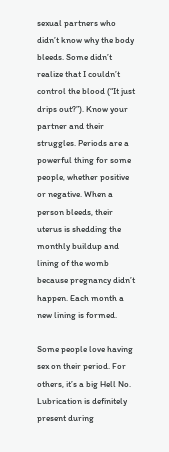sexual partners who didn’t know why the body bleeds. Some didn’t realize that I couldn’t control the blood (“It just drips out?”). Know your partner and their struggles. Periods are a powerful thing for some people, whether positive or negative. When a person bleeds, their uterus is shedding the monthly buildup and lining of the womb because pregnancy didn’t happen. Each month a new lining is formed.

Some people love having sex on their period. For others, it’s a big Hell No. Lubrication is definitely present during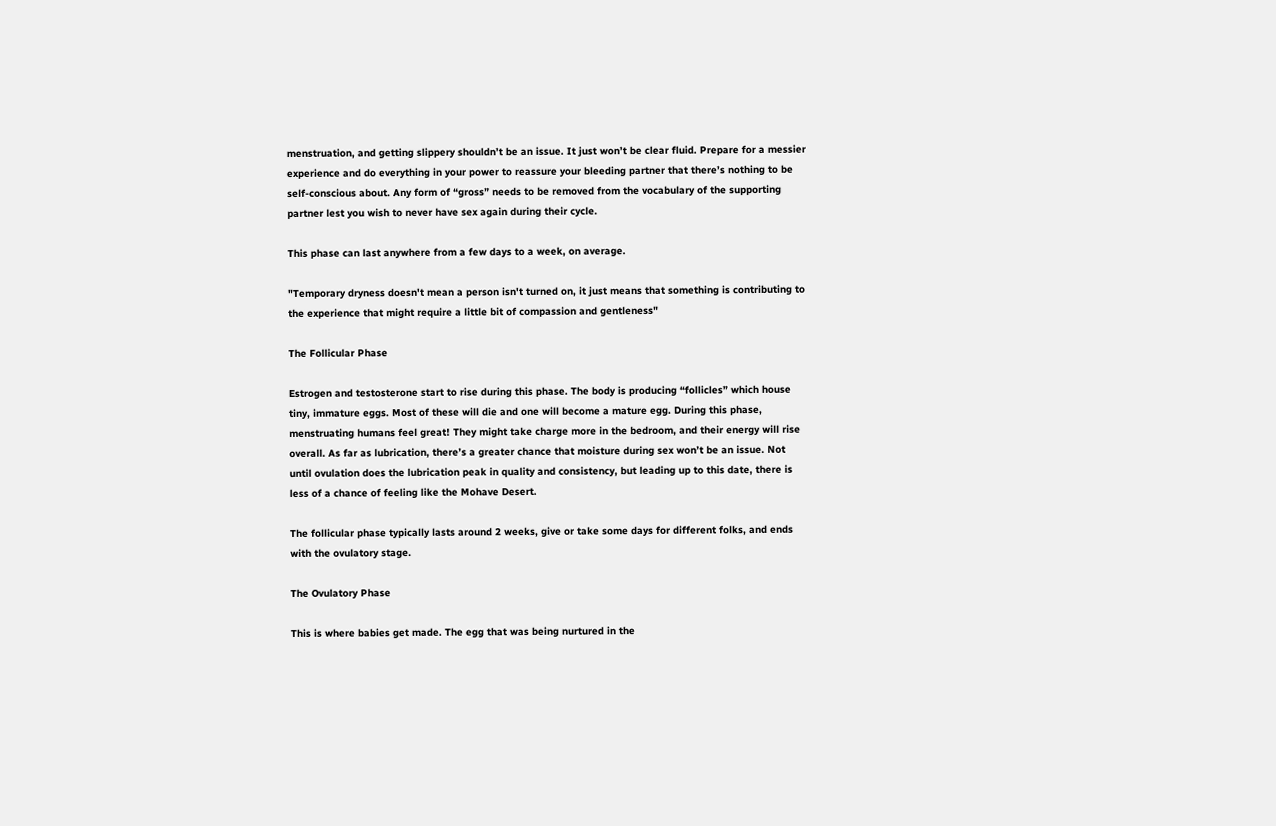menstruation, and getting slippery shouldn’t be an issue. It just won’t be clear fluid. Prepare for a messier experience and do everything in your power to reassure your bleeding partner that there’s nothing to be self-conscious about. Any form of “gross” needs to be removed from the vocabulary of the supporting partner lest you wish to never have sex again during their cycle.

This phase can last anywhere from a few days to a week, on average.

"Temporary dryness doesn't mean a person isn't turned on, it just means that something is contributing to the experience that might require a little bit of compassion and gentleness"

The Follicular Phase

Estrogen and testosterone start to rise during this phase. The body is producing “follicles” which house tiny, immature eggs. Most of these will die and one will become a mature egg. During this phase, menstruating humans feel great! They might take charge more in the bedroom, and their energy will rise overall. As far as lubrication, there’s a greater chance that moisture during sex won’t be an issue. Not until ovulation does the lubrication peak in quality and consistency, but leading up to this date, there is less of a chance of feeling like the Mohave Desert.

The follicular phase typically lasts around 2 weeks, give or take some days for different folks, and ends with the ovulatory stage.

The Ovulatory Phase

This is where babies get made. The egg that was being nurtured in the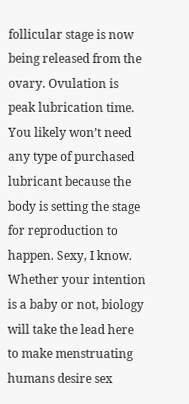follicular stage is now being released from the ovary. Ovulation is peak lubrication time. You likely won’t need any type of purchased lubricant because the body is setting the stage for reproduction to happen. Sexy, I know. Whether your intention is a baby or not, biology will take the lead here to make menstruating humans desire sex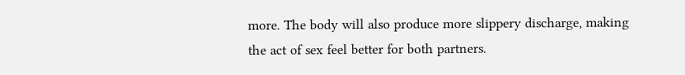more. The body will also produce more slippery discharge, making the act of sex feel better for both partners.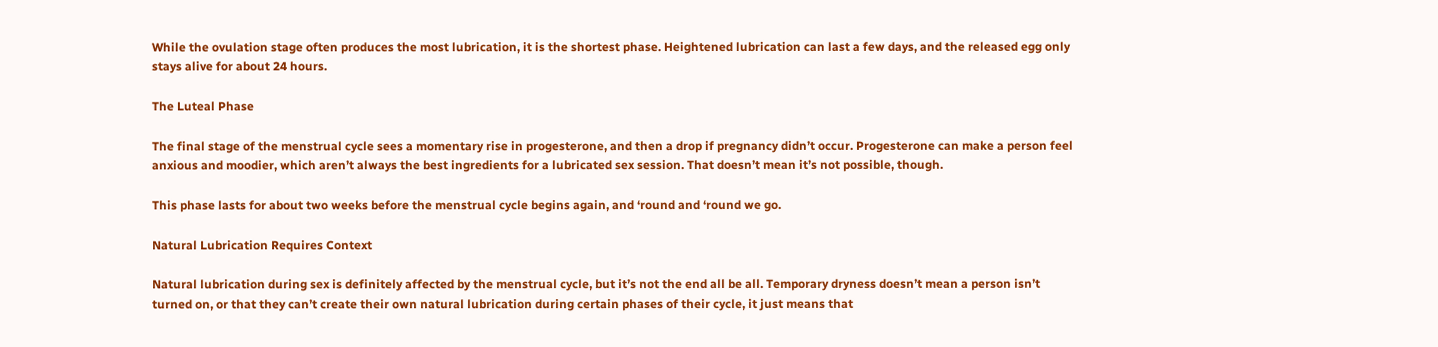While the ovulation stage often produces the most lubrication, it is the shortest phase. Heightened lubrication can last a few days, and the released egg only stays alive for about 24 hours.

The Luteal Phase

The final stage of the menstrual cycle sees a momentary rise in progesterone, and then a drop if pregnancy didn’t occur. Progesterone can make a person feel anxious and moodier, which aren’t always the best ingredients for a lubricated sex session. That doesn’t mean it’s not possible, though.

This phase lasts for about two weeks before the menstrual cycle begins again, and ‘round and ‘round we go.

Natural Lubrication Requires Context

Natural lubrication during sex is definitely affected by the menstrual cycle, but it’s not the end all be all. Temporary dryness doesn’t mean a person isn’t turned on, or that they can’t create their own natural lubrication during certain phases of their cycle, it just means that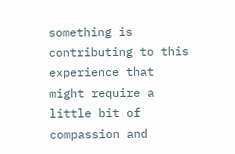something is contributing to this experience that might require a little bit of compassion and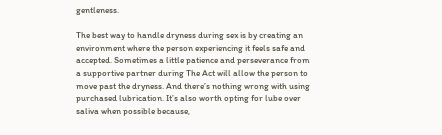gentleness.

The best way to handle dryness during sex is by creating an environment where the person experiencing it feels safe and accepted. Sometimes a little patience and perseverance from a supportive partner during The Act will allow the person to move past the dryness. And there’s nothing wrong with using purchased lubrication. It’s also worth opting for lube over saliva when possible because,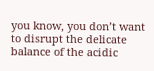you know, you don’t want to disrupt the delicate balance of the acidic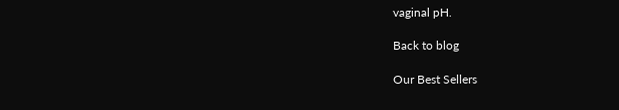vaginal pH.

Back to blog

Our Best Sellers